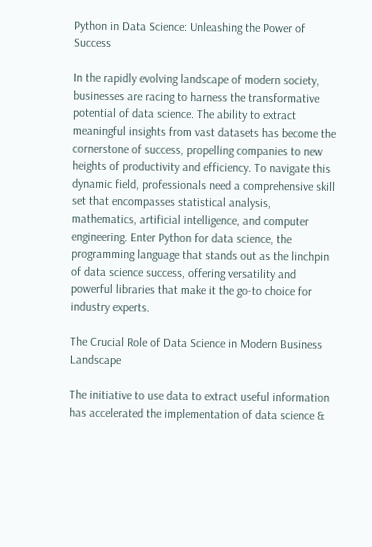Python in Data Science: Unleashing the Power of Success

In the rapidly evolving landscape of modern society, businesses are racing to harness the transformative potential of data science. The ability to extract meaningful insights from vast datasets has become the cornerstone of success, propelling companies to new heights of productivity and efficiency. To navigate this dynamic field, professionals need a comprehensive skill set that encompasses statistical analysis, mathematics, artificial intelligence, and computer engineering. Enter Python for data science, the programming language that stands out as the linchpin of data science success, offering versatility and powerful libraries that make it the go-to choice for industry experts.

The Crucial Role of Data Science in Modern Business Landscape

The initiative to use data to extract useful information has accelerated the implementation of data science &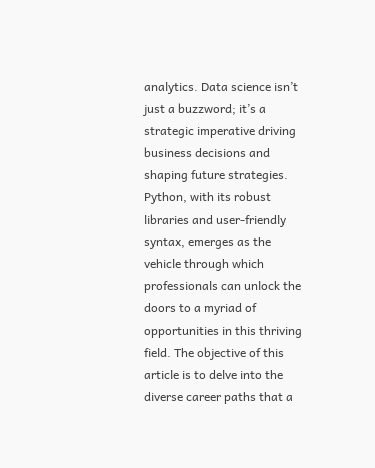analytics. Data science isn’t just a buzzword; it’s a strategic imperative driving business decisions and shaping future strategies. Python, with its robust libraries and user-friendly syntax, emerges as the vehicle through which professionals can unlock the doors to a myriad of opportunities in this thriving field. The objective of this article is to delve into the diverse career paths that a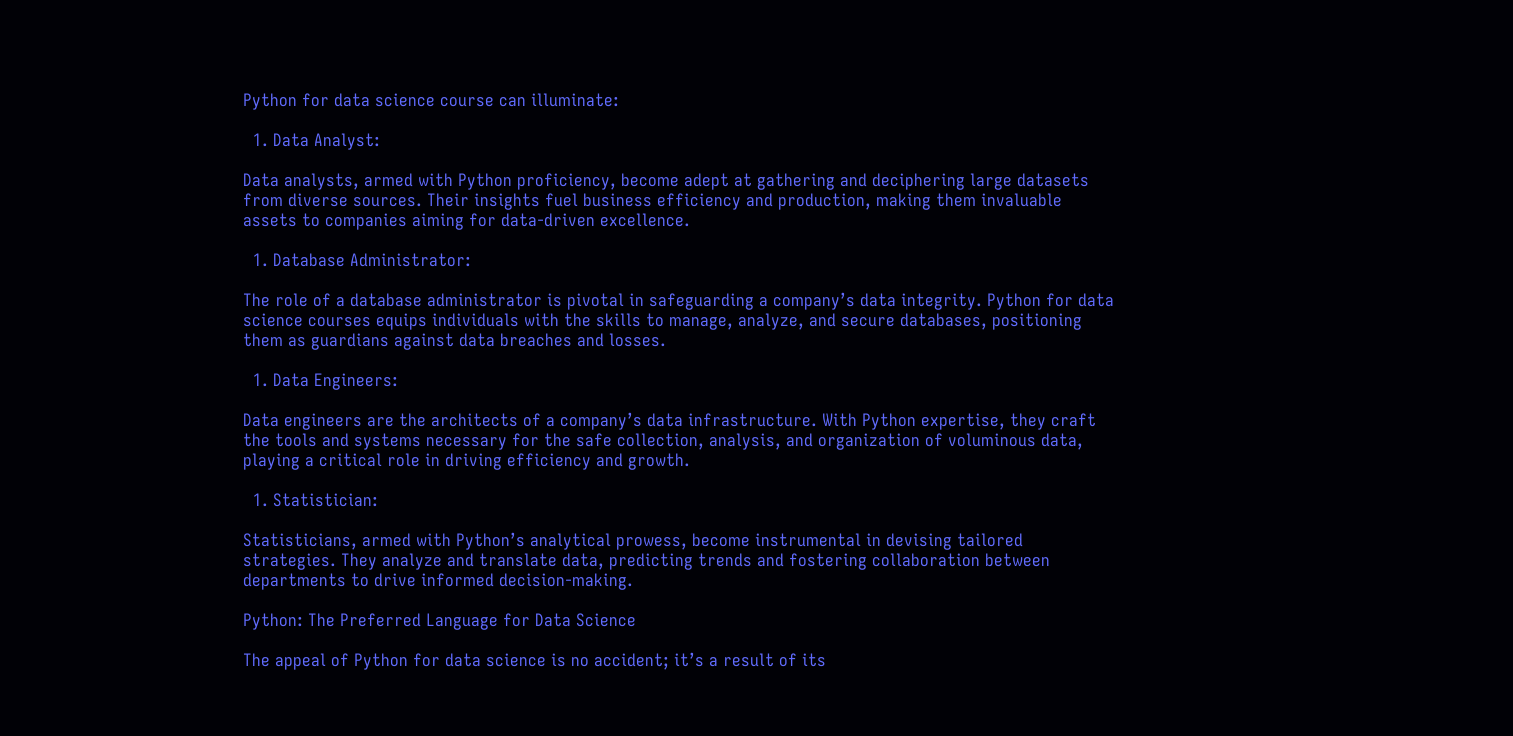Python for data science course can illuminate:

  1. Data Analyst:

Data analysts, armed with Python proficiency, become adept at gathering and deciphering large datasets from diverse sources. Their insights fuel business efficiency and production, making them invaluable assets to companies aiming for data-driven excellence.

  1. Database Administrator:

The role of a database administrator is pivotal in safeguarding a company’s data integrity. Python for data science courses equips individuals with the skills to manage, analyze, and secure databases, positioning them as guardians against data breaches and losses.

  1. Data Engineers:

Data engineers are the architects of a company’s data infrastructure. With Python expertise, they craft the tools and systems necessary for the safe collection, analysis, and organization of voluminous data, playing a critical role in driving efficiency and growth.

  1. Statistician:

Statisticians, armed with Python’s analytical prowess, become instrumental in devising tailored strategies. They analyze and translate data, predicting trends and fostering collaboration between departments to drive informed decision-making.

Python: The Preferred Language for Data Science

The appeal of Python for data science is no accident; it’s a result of its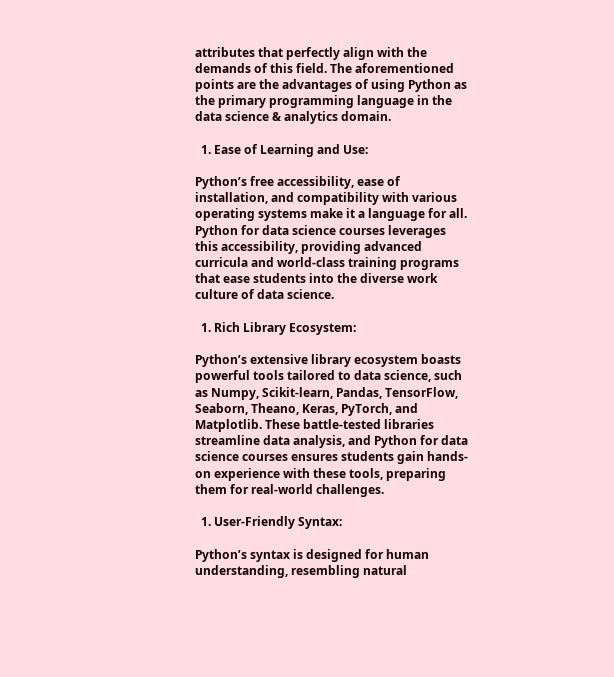attributes that perfectly align with the demands of this field. The aforementioned points are the advantages of using Python as the primary programming language in the data science & analytics domain.

  1. Ease of Learning and Use:

Python’s free accessibility, ease of installation, and compatibility with various operating systems make it a language for all. Python for data science courses leverages this accessibility, providing advanced curricula and world-class training programs that ease students into the diverse work culture of data science.

  1. Rich Library Ecosystem:

Python’s extensive library ecosystem boasts powerful tools tailored to data science, such as Numpy, Scikit-learn, Pandas, TensorFlow, Seaborn, Theano, Keras, PyTorch, and Matplotlib. These battle-tested libraries streamline data analysis, and Python for data science courses ensures students gain hands-on experience with these tools, preparing them for real-world challenges.

  1. User-Friendly Syntax:

Python’s syntax is designed for human understanding, resembling natural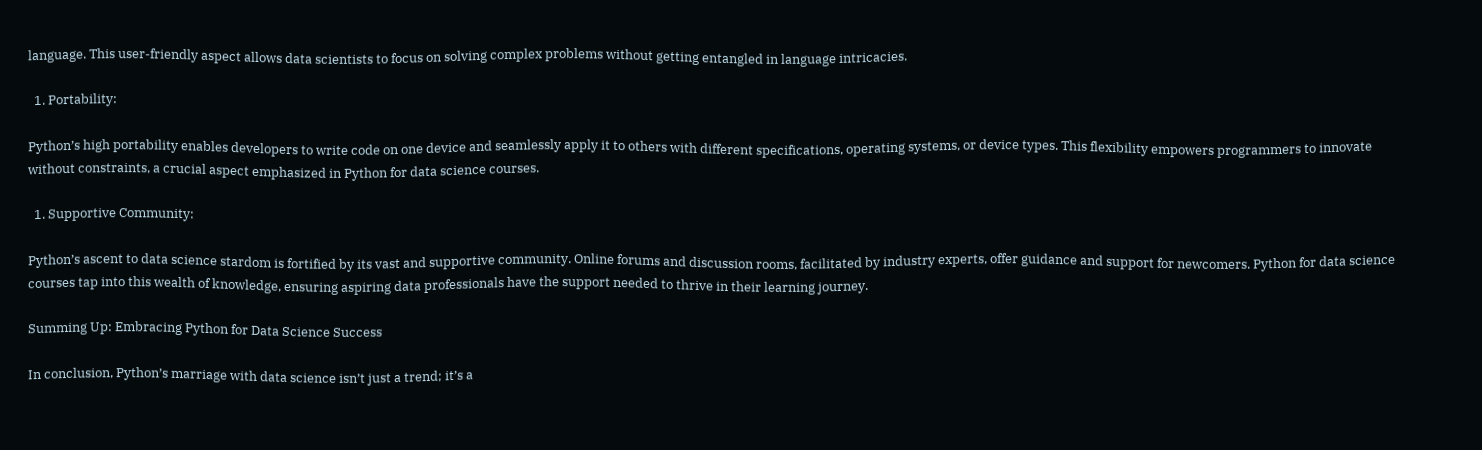language. This user-friendly aspect allows data scientists to focus on solving complex problems without getting entangled in language intricacies.

  1. Portability:

Python’s high portability enables developers to write code on one device and seamlessly apply it to others with different specifications, operating systems, or device types. This flexibility empowers programmers to innovate without constraints, a crucial aspect emphasized in Python for data science courses.

  1. Supportive Community:

Python’s ascent to data science stardom is fortified by its vast and supportive community. Online forums and discussion rooms, facilitated by industry experts, offer guidance and support for newcomers. Python for data science courses tap into this wealth of knowledge, ensuring aspiring data professionals have the support needed to thrive in their learning journey.

Summing Up: Embracing Python for Data Science Success

In conclusion, Python’s marriage with data science isn’t just a trend; it’s a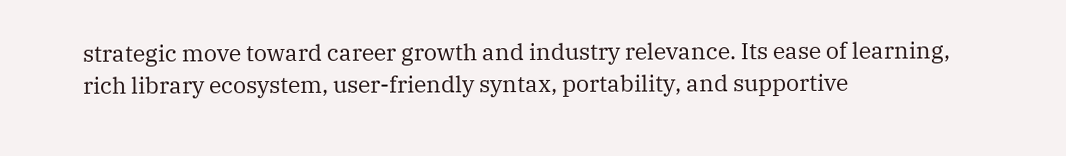strategic move toward career growth and industry relevance. Its ease of learning, rich library ecosystem, user-friendly syntax, portability, and supportive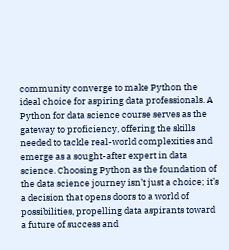community converge to make Python the ideal choice for aspiring data professionals. A Python for data science course serves as the gateway to proficiency, offering the skills needed to tackle real-world complexities and emerge as a sought-after expert in data science. Choosing Python as the foundation of the data science journey isn’t just a choice; it’s a decision that opens doors to a world of possibilities, propelling data aspirants toward a future of success and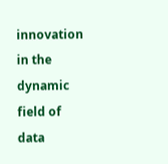innovation in the dynamic field of data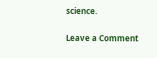science.

Leave a Comment